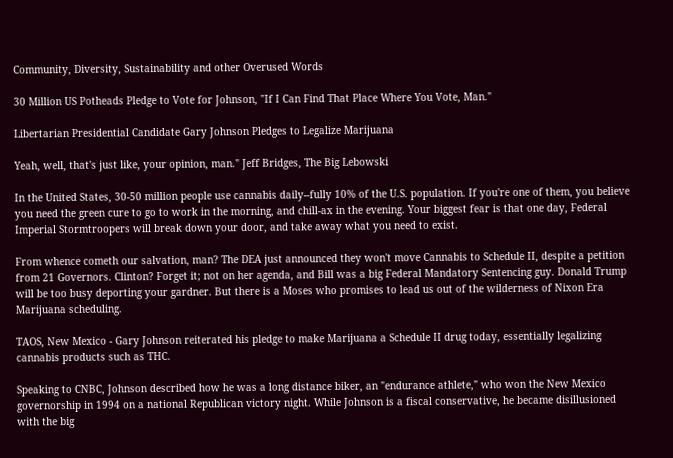Community, Diversity, Sustainability and other Overused Words

30 Million US Potheads Pledge to Vote for Johnson, "If I Can Find That Place Where You Vote, Man."

Libertarian Presidential Candidate Gary Johnson Pledges to Legalize Marijuana

Yeah, well, that's just like, your opinion, man." Jeff Bridges, The Big Lebowski

In the United States, 30-50 million people use cannabis daily--fully 10% of the U.S. population. If you're one of them, you believe you need the green cure to go to work in the morning, and chill-ax in the evening. Your biggest fear is that one day, Federal Imperial Stormtroopers will break down your door, and take away what you need to exist.

From whence cometh our salvation, man? The DEA just announced they won't move Cannabis to Schedule II, despite a petition from 21 Governors. Clinton? Forget it; not on her agenda, and Bill was a big Federal Mandatory Sentencing guy. Donald Trump will be too busy deporting your gardner. But there is a Moses who promises to lead us out of the wilderness of Nixon Era Marijuana scheduling.

TAOS, New Mexico - Gary Johnson reiterated his pledge to make Marijuana a Schedule II drug today, essentially legalizing cannabis products such as THC.

Speaking to CNBC, Johnson described how he was a long distance biker, an "endurance athlete," who won the New Mexico governorship in 1994 on a national Republican victory night. While Johnson is a fiscal conservative, he became disillusioned with the big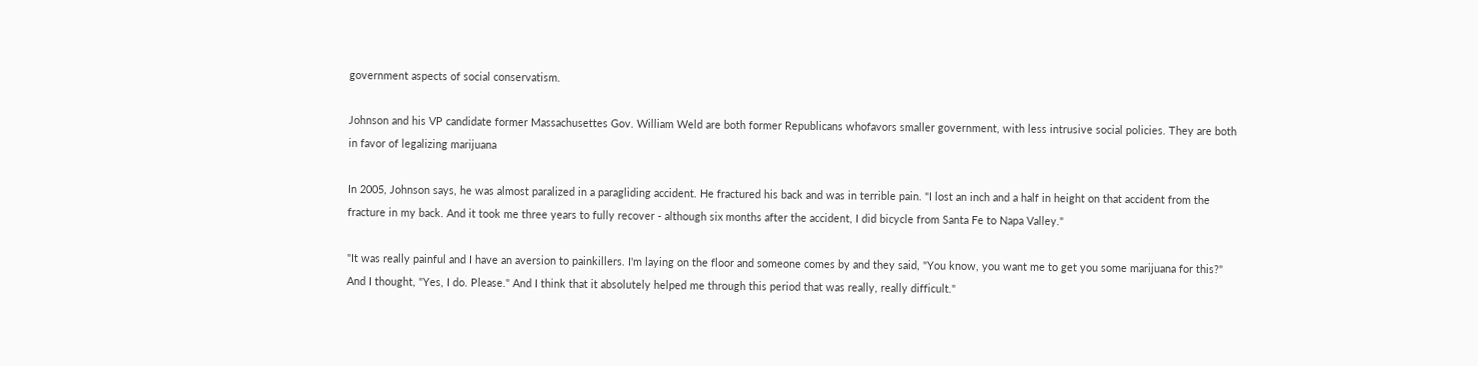government aspects of social conservatism.

Johnson and his VP candidate former Massachusettes Gov. William Weld are both former Republicans whofavors smaller government, with less intrusive social policies. They are both in favor of legalizing marijuana

In 2005, Johnson says, he was almost paralized in a paragliding accident. He fractured his back and was in terrible pain. "I lost an inch and a half in height on that accident from the fracture in my back. And it took me three years to fully recover - although six months after the accident, I did bicycle from Santa Fe to Napa Valley."

"It was really painful and I have an aversion to painkillers. I'm laying on the floor and someone comes by and they said, "You know, you want me to get you some marijuana for this?" And I thought, "Yes, I do. Please." And I think that it absolutely helped me through this period that was really, really difficult."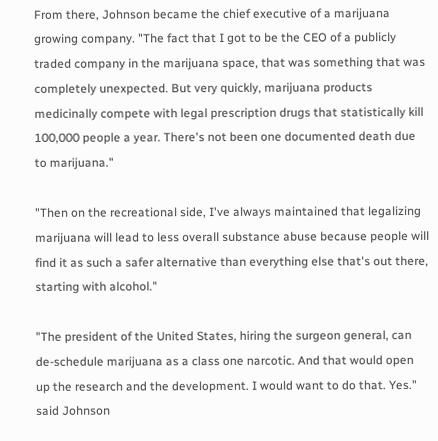From there, Johnson became the chief executive of a marijuana growing company. "The fact that I got to be the CEO of a publicly traded company in the marijuana space, that was something that was completely unexpected. But very quickly, marijuana products medicinally compete with legal prescription drugs that statistically kill 100,000 people a year. There's not been one documented death due to marijuana."

"Then on the recreational side, I've always maintained that legalizing marijuana will lead to less overall substance abuse because people will find it as such a safer alternative than everything else that's out there, starting with alcohol."

"The president of the United States, hiring the surgeon general, can de-schedule marijuana as a class one narcotic. And that would open up the research and the development. I would want to do that. Yes." said Johnson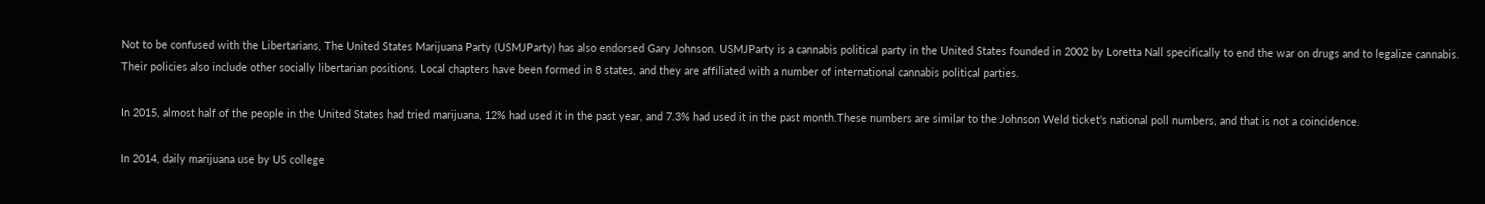Not to be confused with the Libertarians, The United States Marijuana Party (USMJParty) has also endorsed Gary Johnson. USMJParty is a cannabis political party in the United States founded in 2002 by Loretta Nall specifically to end the war on drugs and to legalize cannabis. Their policies also include other socially libertarian positions. Local chapters have been formed in 8 states, and they are affiliated with a number of international cannabis political parties.

In 2015, almost half of the people in the United States had tried marijuana, 12% had used it in the past year, and 7.3% had used it in the past month.These numbers are similar to the Johnson Weld ticket's national poll numbers, and that is not a coincidence.

In 2014, daily marijuana use by US college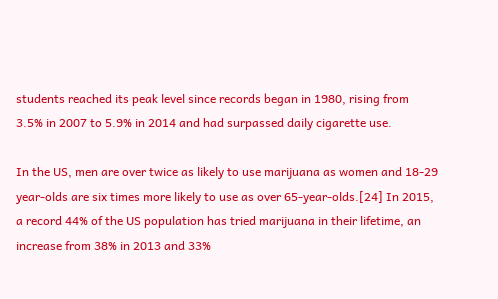students reached its peak level since records began in 1980, rising from 3.5% in 2007 to 5.9% in 2014 and had surpassed daily cigarette use.

In the US, men are over twice as likely to use marijuana as women and 18-29 year-olds are six times more likely to use as over 65-year-olds.[24] In 2015, a record 44% of the US population has tried marijuana in their lifetime, an increase from 38% in 2013 and 33%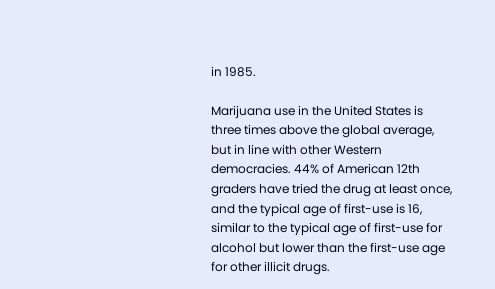in 1985.

Marijuana use in the United States is three times above the global average, but in line with other Western democracies. 44% of American 12th graders have tried the drug at least once, and the typical age of first-use is 16, similar to the typical age of first-use for alcohol but lower than the first-use age for other illicit drugs.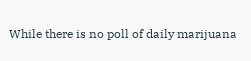While there is no poll of daily marijuana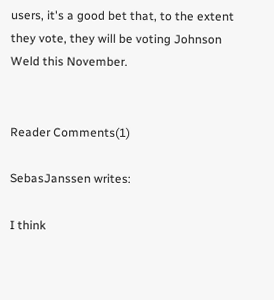users, it's a good bet that, to the extent they vote, they will be voting Johnson Weld this November.


Reader Comments(1)

SebasJanssen writes:

I think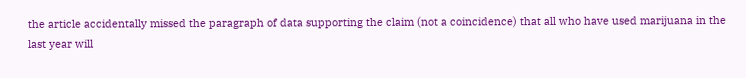the article accidentally missed the paragraph of data supporting the claim (not a coincidence) that all who have used marijuana in the last year will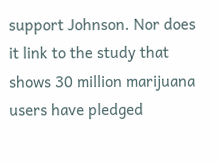support Johnson. Nor does it link to the study that shows 30 million marijuana users have pledged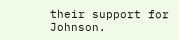their support for Johnson.